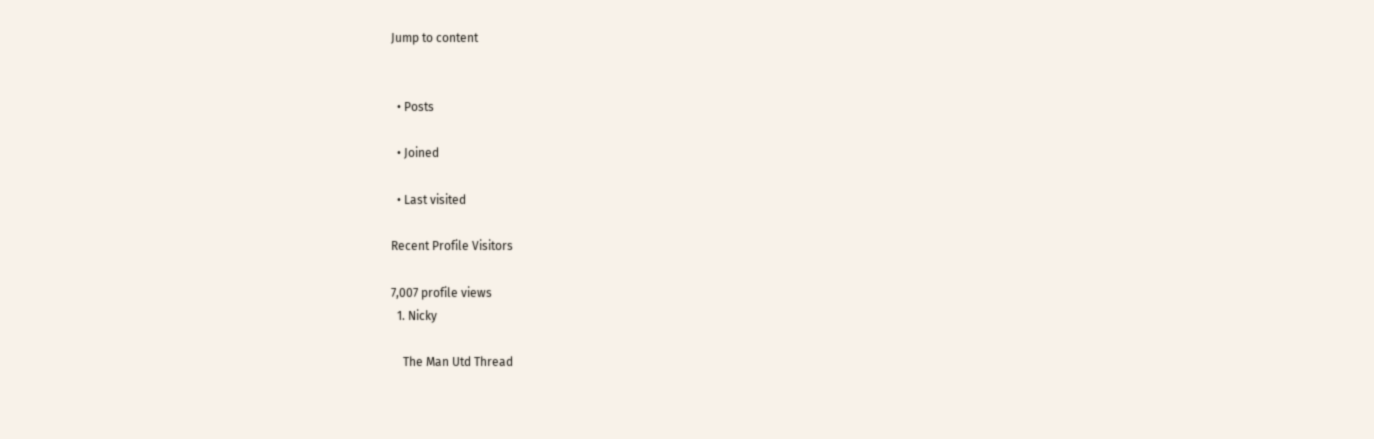Jump to content


  • Posts

  • Joined

  • Last visited

Recent Profile Visitors

7,007 profile views
  1. Nicky

    The Man Utd Thread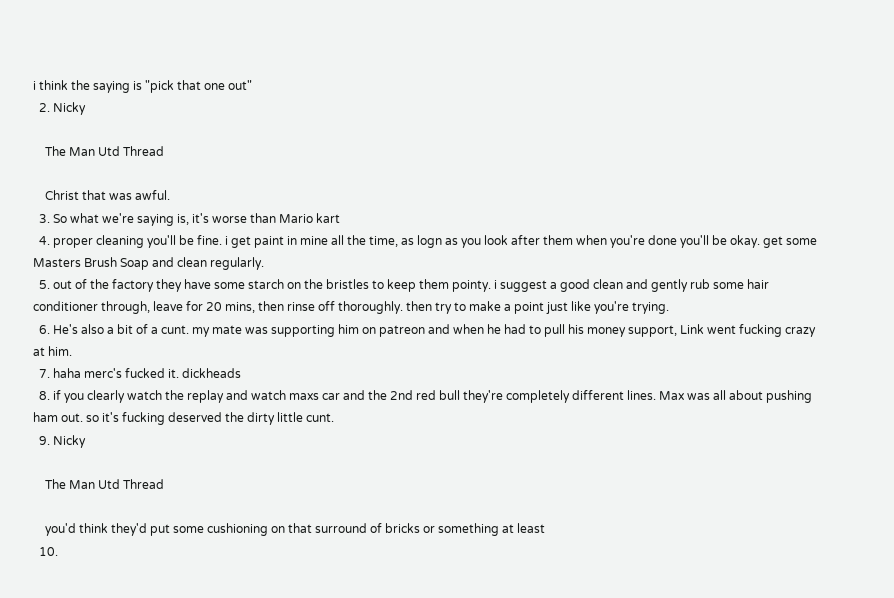i think the saying is "pick that one out"
  2. Nicky

    The Man Utd Thread

    Christ that was awful.
  3. So what we're saying is, it's worse than Mario kart
  4. proper cleaning you'll be fine. i get paint in mine all the time, as logn as you look after them when you're done you'll be okay. get some Masters Brush Soap and clean regularly.
  5. out of the factory they have some starch on the bristles to keep them pointy. i suggest a good clean and gently rub some hair conditioner through, leave for 20 mins, then rinse off thoroughly. then try to make a point just like you're trying.
  6. He's also a bit of a cunt. my mate was supporting him on patreon and when he had to pull his money support, Link went fucking crazy at him.
  7. haha merc's fucked it. dickheads
  8. if you clearly watch the replay and watch maxs car and the 2nd red bull they're completely different lines. Max was all about pushing ham out. so it's fucking deserved the dirty little cunt.
  9. Nicky

    The Man Utd Thread

    you'd think they'd put some cushioning on that surround of bricks or something at least
  10.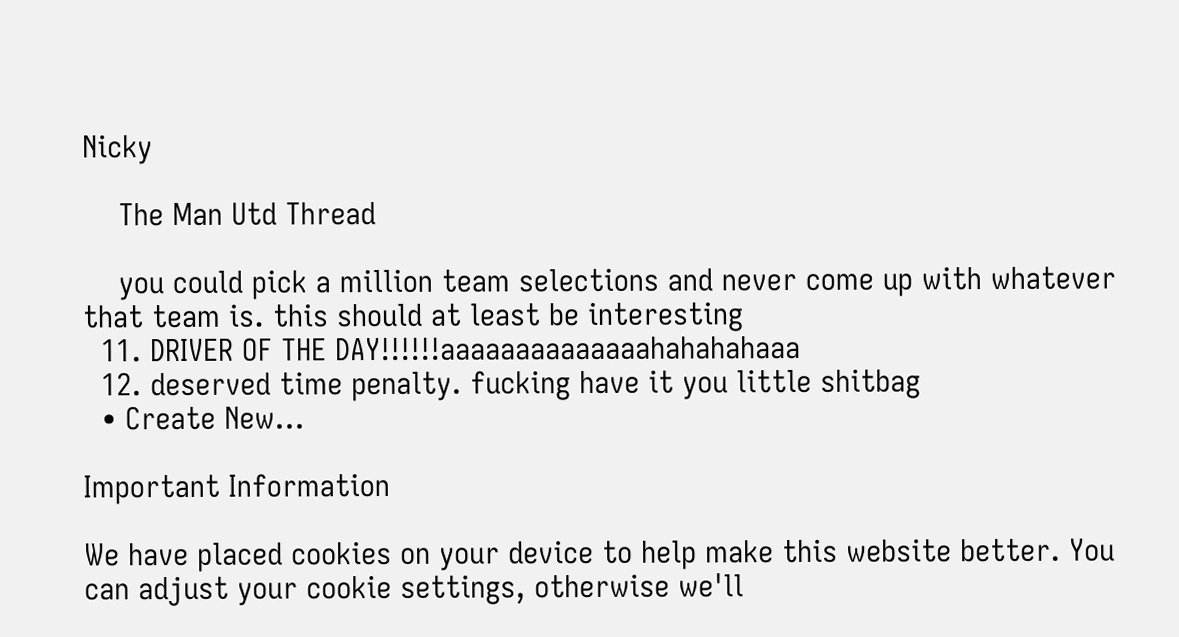Nicky

    The Man Utd Thread

    you could pick a million team selections and never come up with whatever that team is. this should at least be interesting
  11. DRIVER OF THE DAY!!!!!!aaaaaaaaaaaaaahahahahaaa
  12. deserved time penalty. fucking have it you little shitbag
  • Create New...

Important Information

We have placed cookies on your device to help make this website better. You can adjust your cookie settings, otherwise we'll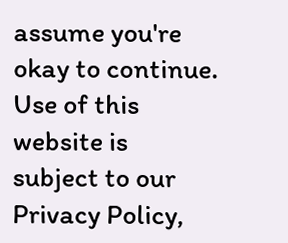assume you're okay to continue. Use of this website is subject to our Privacy Policy,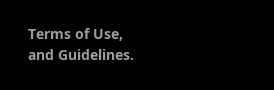Terms of Use, and Guidelines.